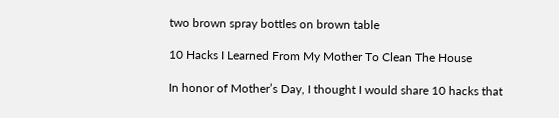two brown spray bottles on brown table

10 Hacks I Learned From My Mother To Clean The House

In honor of Mother’s Day, I thought I would share 10 hacks that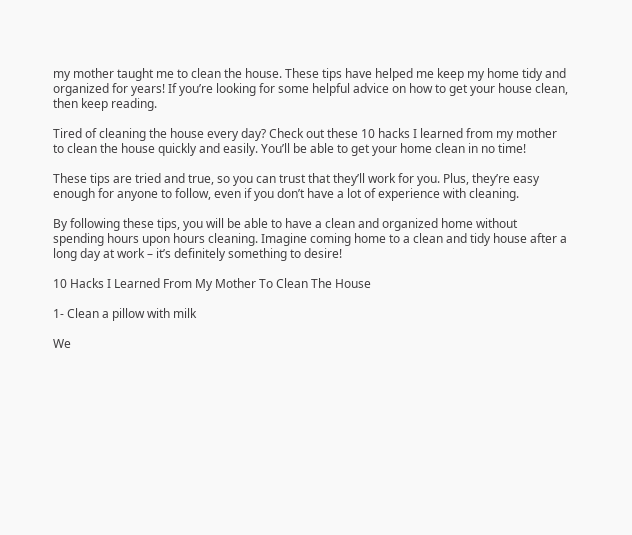my mother taught me to clean the house. These tips have helped me keep my home tidy and organized for years! If you’re looking for some helpful advice on how to get your house clean, then keep reading.

Tired of cleaning the house every day? Check out these 10 hacks I learned from my mother to clean the house quickly and easily. You’ll be able to get your home clean in no time!

These tips are tried and true, so you can trust that they’ll work for you. Plus, they’re easy enough for anyone to follow, even if you don’t have a lot of experience with cleaning.

By following these tips, you will be able to have a clean and organized home without spending hours upon hours cleaning. Imagine coming home to a clean and tidy house after a long day at work – it’s definitely something to desire!

10 Hacks I Learned From My Mother To Clean The House

1- Clean a pillow with milk

We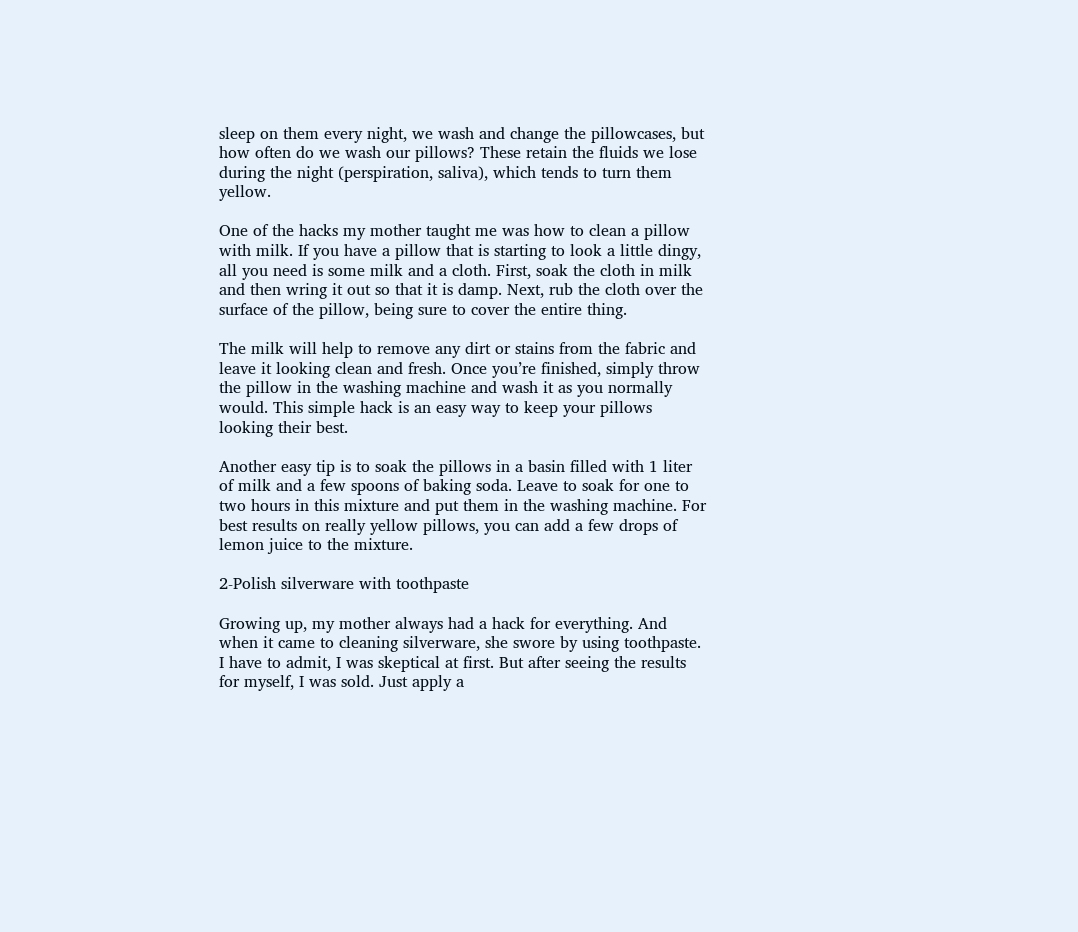sleep on them every night, we wash and change the pillowcases, but how often do we wash our pillows? These retain the fluids we lose during the night (perspiration, saliva), which tends to turn them yellow.

One of the hacks my mother taught me was how to clean a pillow with milk. If you have a pillow that is starting to look a little dingy, all you need is some milk and a cloth. First, soak the cloth in milk and then wring it out so that it is damp. Next, rub the cloth over the surface of the pillow, being sure to cover the entire thing.

The milk will help to remove any dirt or stains from the fabric and leave it looking clean and fresh. Once you’re finished, simply throw the pillow in the washing machine and wash it as you normally would. This simple hack is an easy way to keep your pillows looking their best.

Another easy tip is to soak the pillows in a basin filled with 1 liter of milk and a few spoons of baking soda. Leave to soak for one to two hours in this mixture and put them in the washing machine. For best results on really yellow pillows, you can add a few drops of lemon juice to the mixture.

2-Polish silverware with toothpaste

Growing up, my mother always had a hack for everything. And when it came to cleaning silverware, she swore by using toothpaste. I have to admit, I was skeptical at first. But after seeing the results for myself, I was sold. Just apply a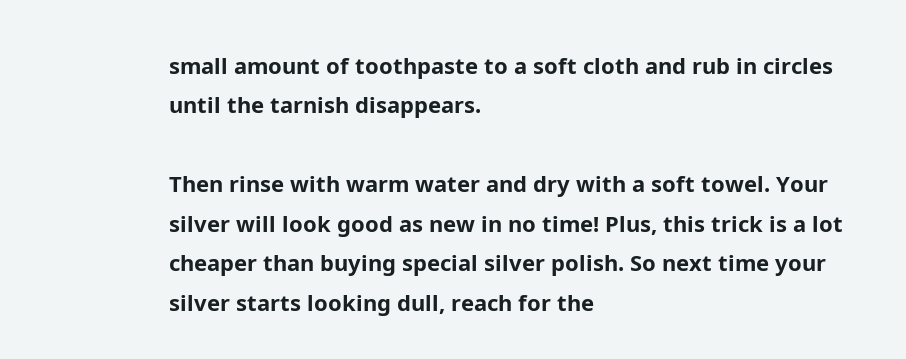small amount of toothpaste to a soft cloth and rub in circles until the tarnish disappears.

Then rinse with warm water and dry with a soft towel. Your silver will look good as new in no time! Plus, this trick is a lot cheaper than buying special silver polish. So next time your silver starts looking dull, reach for the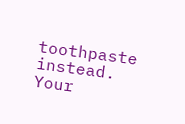toothpaste instead. Your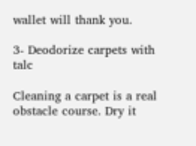wallet will thank you.

3- Deodorize carpets with talc

Cleaning a carpet is a real obstacle course. Dry it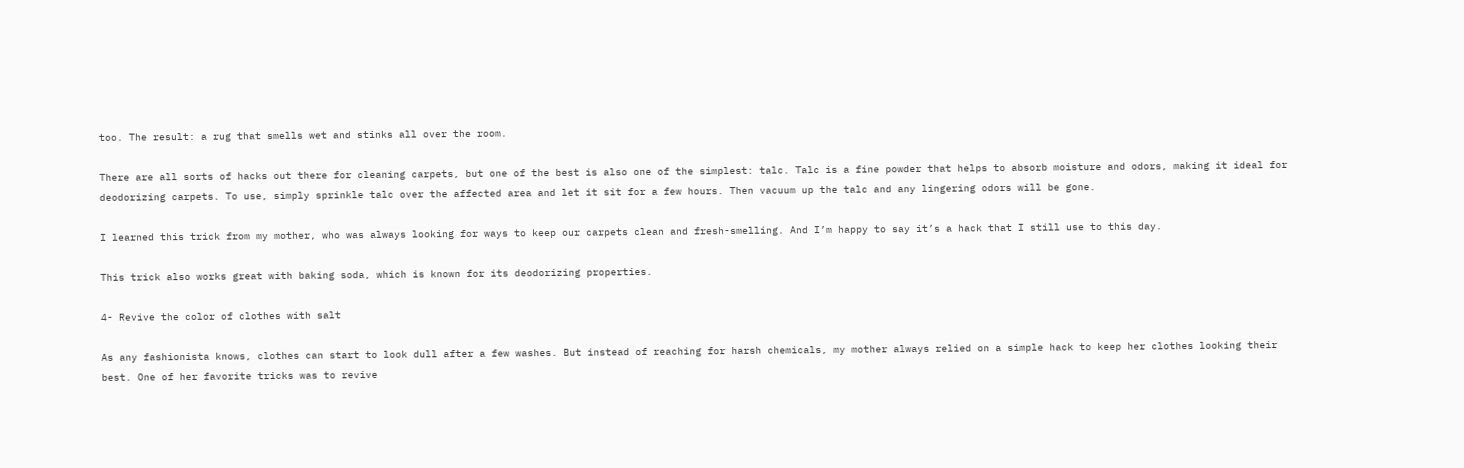too. The result: a rug that smells wet and stinks all over the room.

There are all sorts of hacks out there for cleaning carpets, but one of the best is also one of the simplest: talc. Talc is a fine powder that helps to absorb moisture and odors, making it ideal for deodorizing carpets. To use, simply sprinkle talc over the affected area and let it sit for a few hours. Then vacuum up the talc and any lingering odors will be gone.

I learned this trick from my mother, who was always looking for ways to keep our carpets clean and fresh-smelling. And I’m happy to say it’s a hack that I still use to this day.

This trick also works great with baking soda, which is known for its deodorizing properties.

4- Revive the color of clothes with salt

As any fashionista knows, clothes can start to look dull after a few washes. But instead of reaching for harsh chemicals, my mother always relied on a simple hack to keep her clothes looking their best. One of her favorite tricks was to revive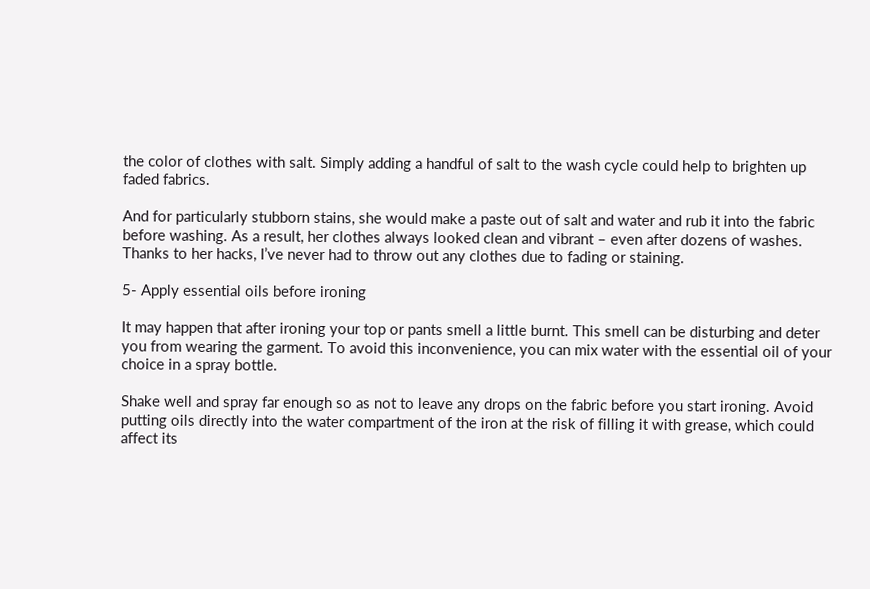the color of clothes with salt. Simply adding a handful of salt to the wash cycle could help to brighten up faded fabrics.

And for particularly stubborn stains, she would make a paste out of salt and water and rub it into the fabric before washing. As a result, her clothes always looked clean and vibrant – even after dozens of washes. Thanks to her hacks, I’ve never had to throw out any clothes due to fading or staining.

5- Apply essential oils before ironing

It may happen that after ironing your top or pants smell a little burnt. This smell can be disturbing and deter you from wearing the garment. To avoid this inconvenience, you can mix water with the essential oil of your choice in a spray bottle.

Shake well and spray far enough so as not to leave any drops on the fabric before you start ironing. Avoid putting oils directly into the water compartment of the iron at the risk of filling it with grease, which could affect its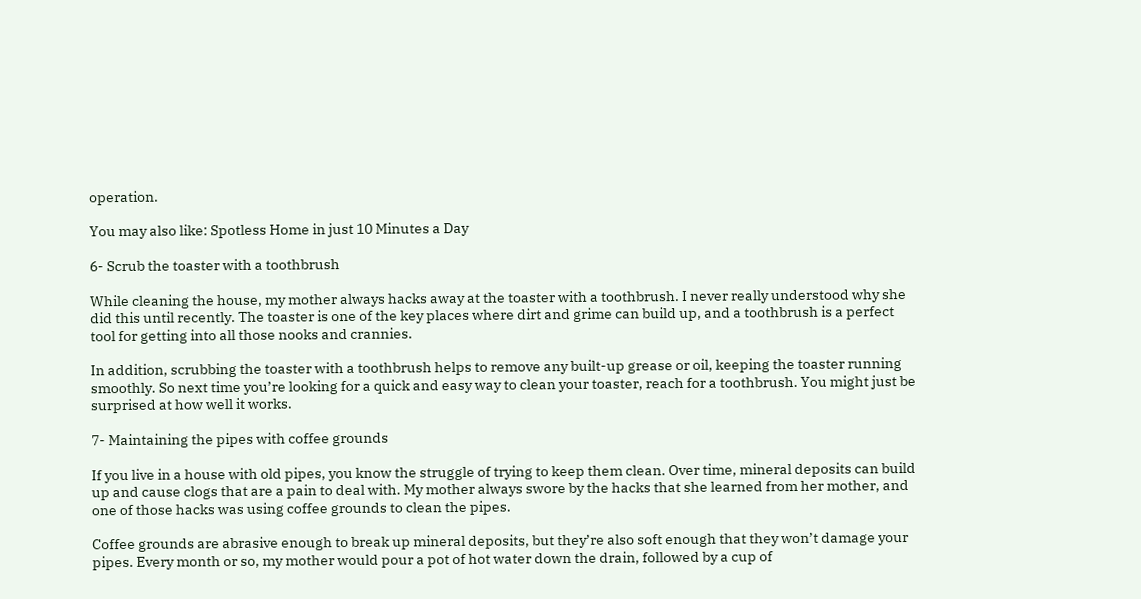operation.

You may also like: Spotless Home in just 10 Minutes a Day

6- Scrub the toaster with a toothbrush

While cleaning the house, my mother always hacks away at the toaster with a toothbrush. I never really understood why she did this until recently. The toaster is one of the key places where dirt and grime can build up, and a toothbrush is a perfect tool for getting into all those nooks and crannies.

In addition, scrubbing the toaster with a toothbrush helps to remove any built-up grease or oil, keeping the toaster running smoothly. So next time you’re looking for a quick and easy way to clean your toaster, reach for a toothbrush. You might just be surprised at how well it works.

7- Maintaining the pipes with coffee grounds

If you live in a house with old pipes, you know the struggle of trying to keep them clean. Over time, mineral deposits can build up and cause clogs that are a pain to deal with. My mother always swore by the hacks that she learned from her mother, and one of those hacks was using coffee grounds to clean the pipes.

Coffee grounds are abrasive enough to break up mineral deposits, but they’re also soft enough that they won’t damage your pipes. Every month or so, my mother would pour a pot of hot water down the drain, followed by a cup of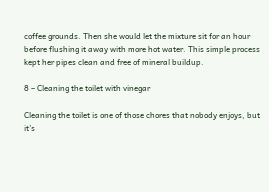coffee grounds. Then she would let the mixture sit for an hour before flushing it away with more hot water. This simple process kept her pipes clean and free of mineral buildup.

8 – Cleaning the toilet with vinegar

Cleaning the toilet is one of those chores that nobody enjoys, but it’s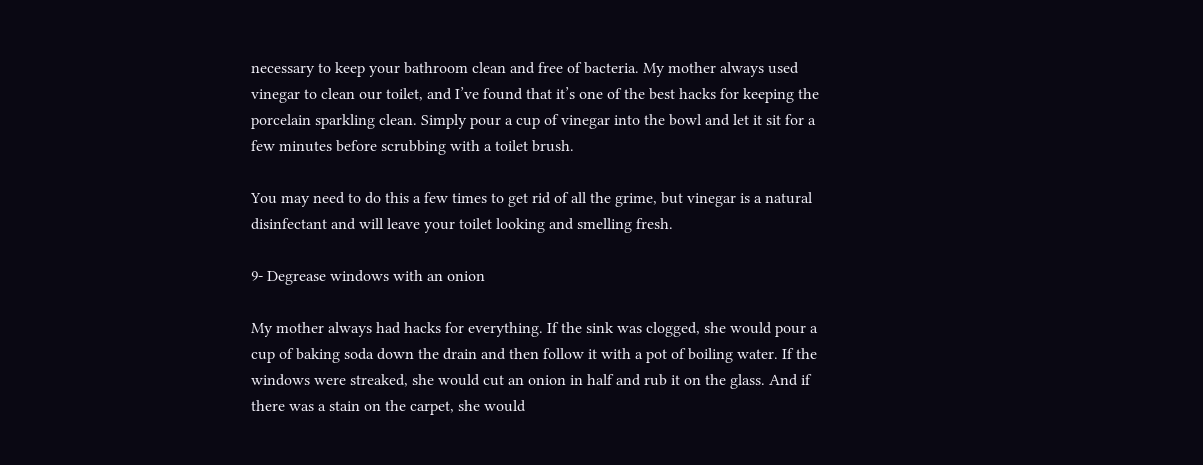necessary to keep your bathroom clean and free of bacteria. My mother always used vinegar to clean our toilet, and I’ve found that it’s one of the best hacks for keeping the porcelain sparkling clean. Simply pour a cup of vinegar into the bowl and let it sit for a few minutes before scrubbing with a toilet brush.

You may need to do this a few times to get rid of all the grime, but vinegar is a natural disinfectant and will leave your toilet looking and smelling fresh.

9- Degrease windows with an onion

My mother always had hacks for everything. If the sink was clogged, she would pour a cup of baking soda down the drain and then follow it with a pot of boiling water. If the windows were streaked, she would cut an onion in half and rub it on the glass. And if there was a stain on the carpet, she would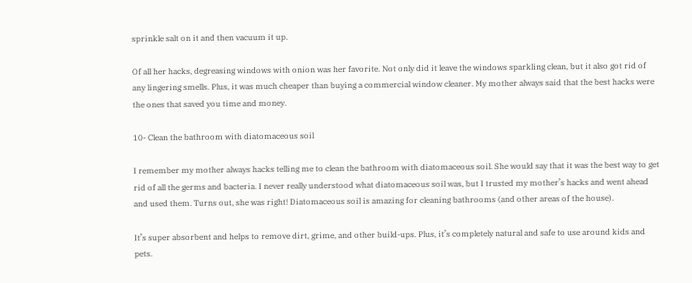sprinkle salt on it and then vacuum it up.

Of all her hacks, degreasing windows with onion was her favorite. Not only did it leave the windows sparkling clean, but it also got rid of any lingering smells. Plus, it was much cheaper than buying a commercial window cleaner. My mother always said that the best hacks were the ones that saved you time and money.

10- Clean the bathroom with diatomaceous soil

I remember my mother always hacks telling me to clean the bathroom with diatomaceous soil. She would say that it was the best way to get rid of all the germs and bacteria. I never really understood what diatomaceous soil was, but I trusted my mother’s hacks and went ahead and used them. Turns out, she was right! Diatomaceous soil is amazing for cleaning bathrooms (and other areas of the house).

It’s super absorbent and helps to remove dirt, grime, and other build-ups. Plus, it’s completely natural and safe to use around kids and pets.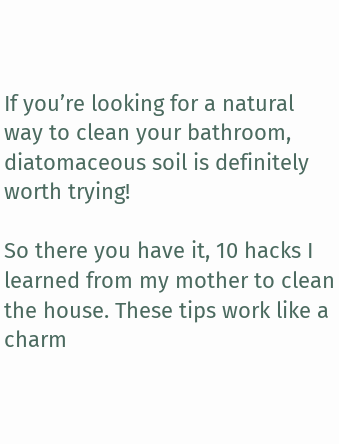If you’re looking for a natural way to clean your bathroom, diatomaceous soil is definitely worth trying!

So there you have it, 10 hacks I learned from my mother to clean the house. These tips work like a charm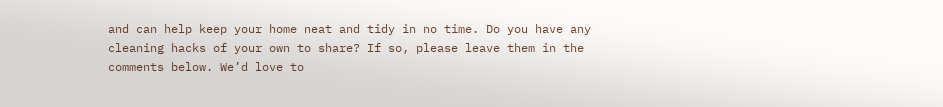and can help keep your home neat and tidy in no time. Do you have any cleaning hacks of your own to share? If so, please leave them in the comments below. We’d love to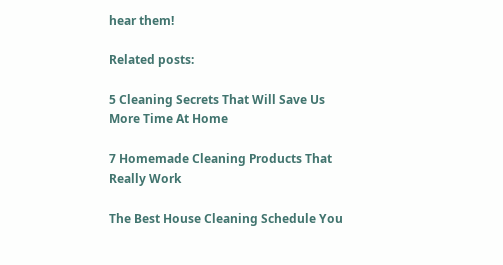hear them!

Related posts:

5 Cleaning Secrets That Will Save Us More Time At Home

7 Homemade Cleaning Products That Really Work

The Best House Cleaning Schedule You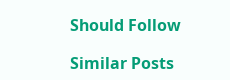Should Follow

Similar Posts